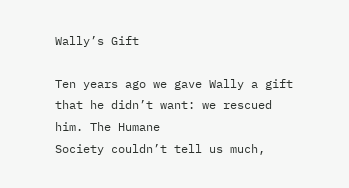Wally’s Gift

Ten years ago we gave Wally a gift that he didn’t want: we rescued him. The Humane
Society couldn’t tell us much,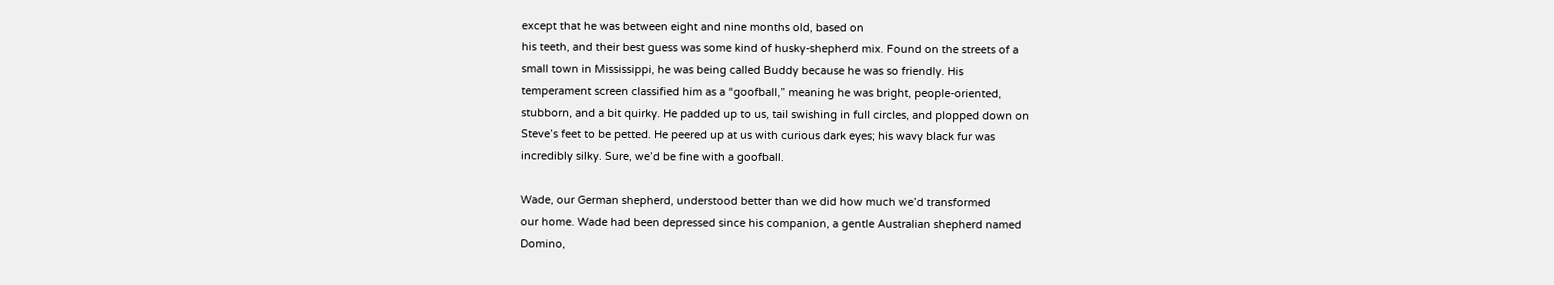except that he was between eight and nine months old, based on
his teeth, and their best guess was some kind of husky-shepherd mix. Found on the streets of a
small town in Mississippi, he was being called Buddy because he was so friendly. His
temperament screen classified him as a “goofball,” meaning he was bright, people-oriented,
stubborn, and a bit quirky. He padded up to us, tail swishing in full circles, and plopped down on
Steve’s feet to be petted. He peered up at us with curious dark eyes; his wavy black fur was
incredibly silky. Sure, we’d be fine with a goofball.

Wade, our German shepherd, understood better than we did how much we’d transformed
our home. Wade had been depressed since his companion, a gentle Australian shepherd named
Domino,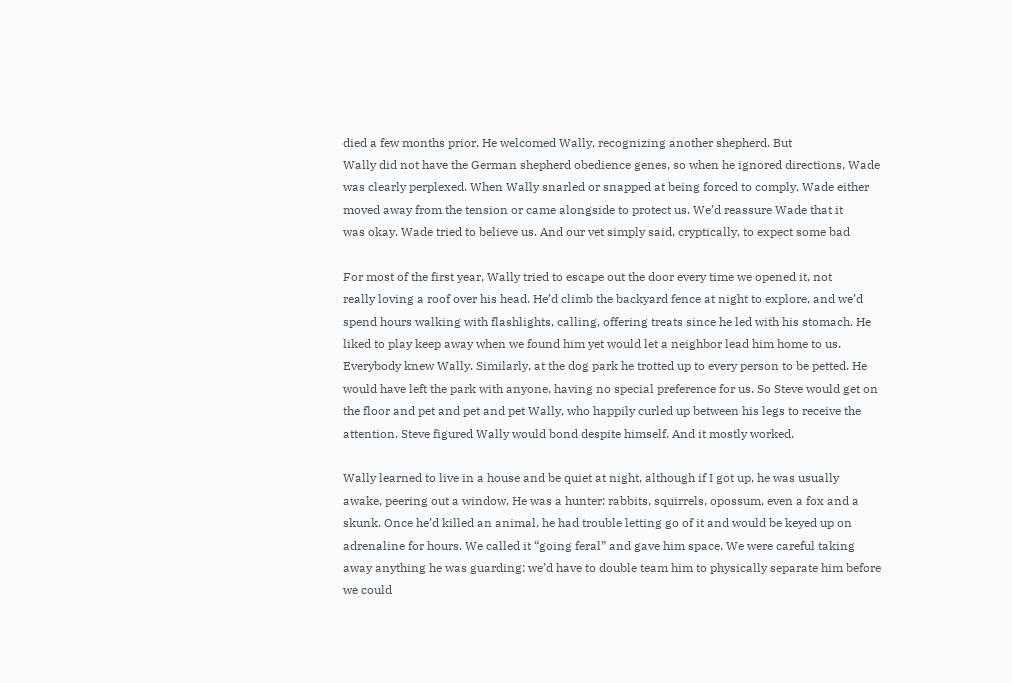died a few months prior. He welcomed Wally, recognizing another shepherd. But
Wally did not have the German shepherd obedience genes, so when he ignored directions, Wade
was clearly perplexed. When Wally snarled or snapped at being forced to comply, Wade either
moved away from the tension or came alongside to protect us. We’d reassure Wade that it
was okay. Wade tried to believe us. And our vet simply said, cryptically, to expect some bad

For most of the first year, Wally tried to escape out the door every time we opened it, not
really loving a roof over his head. He’d climb the backyard fence at night to explore, and we’d
spend hours walking with flashlights, calling, offering treats since he led with his stomach. He
liked to play keep away when we found him yet would let a neighbor lead him home to us.
Everybody knew Wally. Similarly, at the dog park he trotted up to every person to be petted. He
would have left the park with anyone, having no special preference for us. So Steve would get on
the floor and pet and pet and pet Wally, who happily curled up between his legs to receive the
attention. Steve figured Wally would bond despite himself. And it mostly worked.

Wally learned to live in a house and be quiet at night, although if I got up, he was usually
awake, peering out a window. He was a hunter: rabbits, squirrels, opossum, even a fox and a
skunk. Once he’d killed an animal, he had trouble letting go of it and would be keyed up on
adrenaline for hours. We called it “going feral” and gave him space. We were careful taking
away anything he was guarding: we’d have to double team him to physically separate him before
we could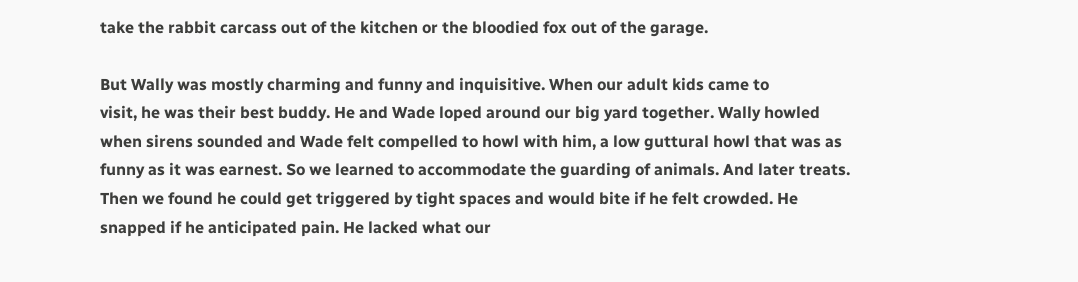take the rabbit carcass out of the kitchen or the bloodied fox out of the garage.

But Wally was mostly charming and funny and inquisitive. When our adult kids came to
visit, he was their best buddy. He and Wade loped around our big yard together. Wally howled
when sirens sounded and Wade felt compelled to howl with him, a low guttural howl that was as
funny as it was earnest. So we learned to accommodate the guarding of animals. And later treats.
Then we found he could get triggered by tight spaces and would bite if he felt crowded. He
snapped if he anticipated pain. He lacked what our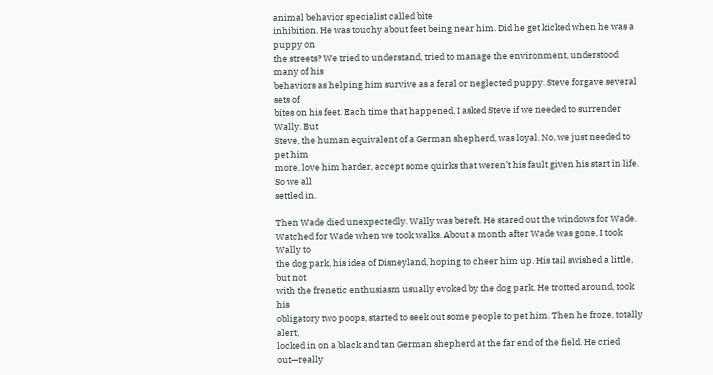animal behavior specialist called bite
inhibition. He was touchy about feet being near him. Did he get kicked when he was a puppy on
the streets? We tried to understand, tried to manage the environment, understood many of his
behaviors as helping him survive as a feral or neglected puppy. Steve forgave several sets of
bites on his feet. Each time that happened, I asked Steve if we needed to surrender Wally. But
Steve, the human equivalent of a German shepherd, was loyal. No, we just needed to pet him
more, love him harder, accept some quirks that weren’t his fault given his start in life. So we all
settled in.

Then Wade died unexpectedly. Wally was bereft. He stared out the windows for Wade.
Watched for Wade when we took walks. About a month after Wade was gone, I took Wally to
the dog park, his idea of Disneyland, hoping to cheer him up. His tail swished a little, but not
with the frenetic enthusiasm usually evoked by the dog park. He trotted around, took his
obligatory two poops, started to seek out some people to pet him. Then he froze, totally alert,
locked in on a black and tan German shepherd at the far end of the field. He cried out—really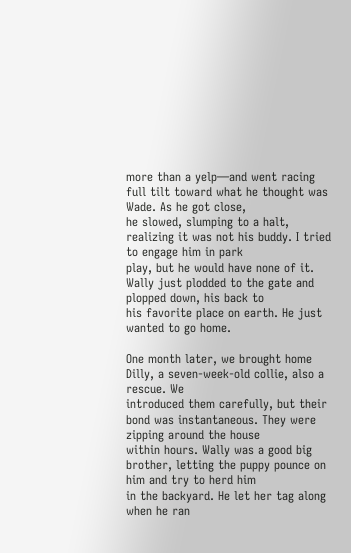more than a yelp—and went racing full tilt toward what he thought was Wade. As he got close,
he slowed, slumping to a halt, realizing it was not his buddy. I tried to engage him in park
play, but he would have none of it. Wally just plodded to the gate and plopped down, his back to
his favorite place on earth. He just wanted to go home.

One month later, we brought home Dilly, a seven-week-old collie, also a rescue. We
introduced them carefully, but their bond was instantaneous. They were zipping around the house
within hours. Wally was a good big brother, letting the puppy pounce on him and try to herd him
in the backyard. He let her tag along when he ran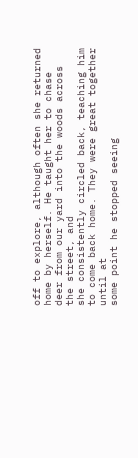off to explore, although often she returned
home by herself. He taught her to chase deer from our yard into the woods across the street, and
she consistently circled back, teaching him to come back home. They were great together until at
some point he stopped seeing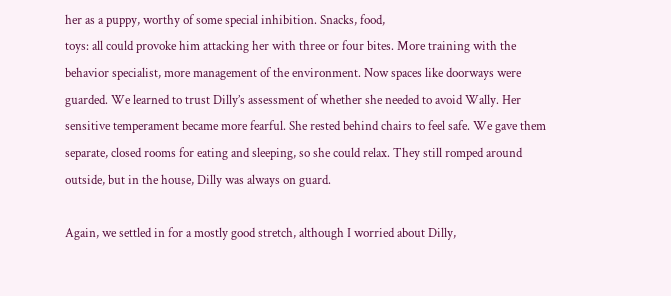her as a puppy, worthy of some special inhibition. Snacks, food,
toys: all could provoke him attacking her with three or four bites. More training with the
behavior specialist, more management of the environment. Now spaces like doorways were
guarded. We learned to trust Dilly’s assessment of whether she needed to avoid Wally. Her
sensitive temperament became more fearful. She rested behind chairs to feel safe. We gave them
separate, closed rooms for eating and sleeping, so she could relax. They still romped around
outside, but in the house, Dilly was always on guard.

Again, we settled in for a mostly good stretch, although I worried about Dilly,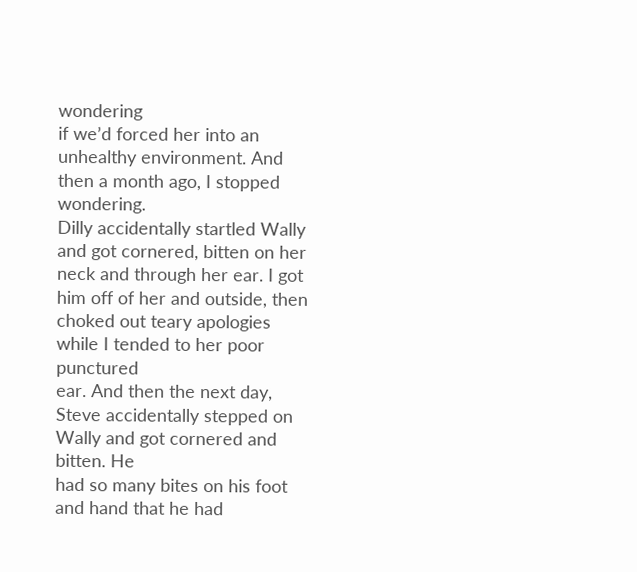wondering
if we’d forced her into an unhealthy environment. And then a month ago, I stopped wondering.
Dilly accidentally startled Wally and got cornered, bitten on her neck and through her ear. I got
him off of her and outside, then choked out teary apologies while I tended to her poor punctured
ear. And then the next day, Steve accidentally stepped on Wally and got cornered and bitten. He
had so many bites on his foot and hand that he had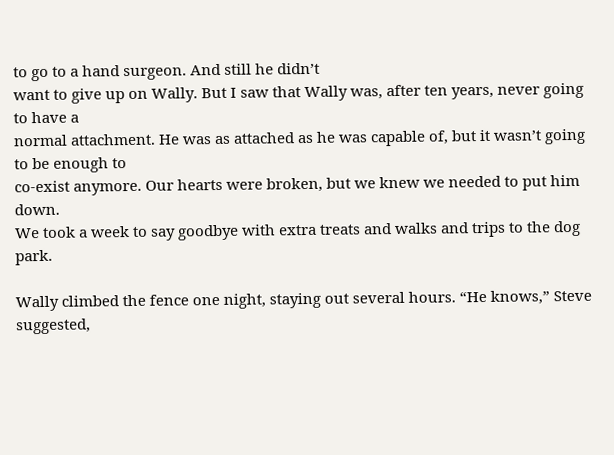to go to a hand surgeon. And still he didn’t
want to give up on Wally. But I saw that Wally was, after ten years, never going to have a
normal attachment. He was as attached as he was capable of, but it wasn’t going to be enough to
co-exist anymore. Our hearts were broken, but we knew we needed to put him down.
We took a week to say goodbye with extra treats and walks and trips to the dog park.

Wally climbed the fence one night, staying out several hours. “He knows,” Steve suggested,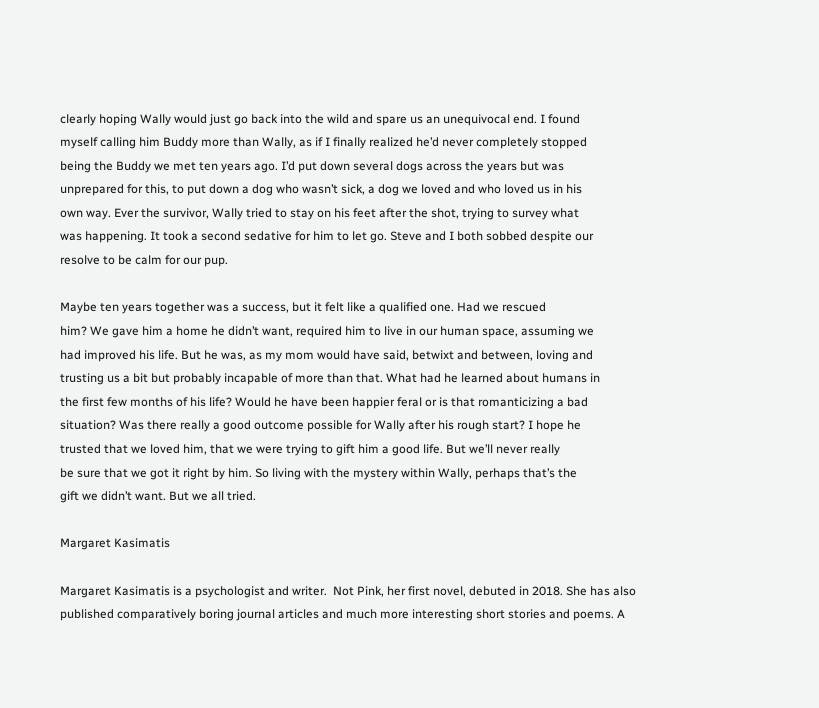clearly hoping Wally would just go back into the wild and spare us an unequivocal end. I found
myself calling him Buddy more than Wally, as if I finally realized he’d never completely stopped
being the Buddy we met ten years ago. I’d put down several dogs across the years but was
unprepared for this, to put down a dog who wasn’t sick, a dog we loved and who loved us in his
own way. Ever the survivor, Wally tried to stay on his feet after the shot, trying to survey what
was happening. It took a second sedative for him to let go. Steve and I both sobbed despite our
resolve to be calm for our pup.

Maybe ten years together was a success, but it felt like a qualified one. Had we rescued
him? We gave him a home he didn’t want, required him to live in our human space, assuming we
had improved his life. But he was, as my mom would have said, betwixt and between, loving and
trusting us a bit but probably incapable of more than that. What had he learned about humans in
the first few months of his life? Would he have been happier feral or is that romanticizing a bad
situation? Was there really a good outcome possible for Wally after his rough start? I hope he
trusted that we loved him, that we were trying to gift him a good life. But we’ll never really
be sure that we got it right by him. So living with the mystery within Wally, perhaps that’s the
gift we didn’t want. But we all tried.

Margaret Kasimatis

Margaret Kasimatis is a psychologist and writer.  Not Pink, her first novel, debuted in 2018. She has also published comparatively boring journal articles and much more interesting short stories and poems. A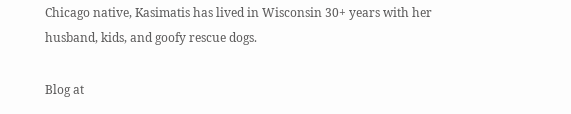Chicago native, Kasimatis has lived in Wisconsin 30+ years with her husband, kids, and goofy rescue dogs.

Blog at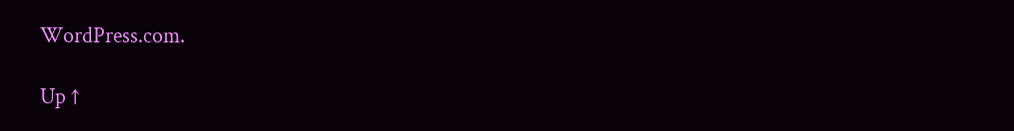WordPress.com.

Up ↑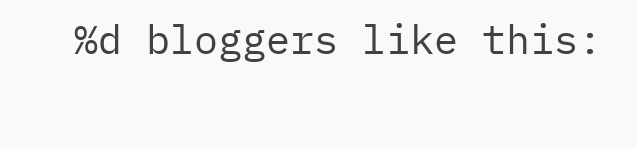%d bloggers like this: